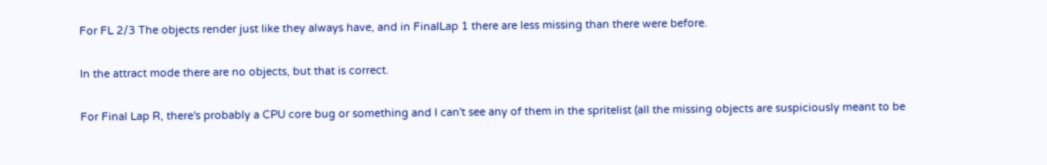For FL 2/3 The objects render just like they always have, and in FinalLap 1 there are less missing than there were before.

In the attract mode there are no objects, but that is correct.

For Final Lap R, there's probably a CPU core bug or something and I can't see any of them in the spritelist (all the missing objects are suspiciously meant to be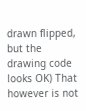drawn flipped, but the drawing code looks OK) That however is not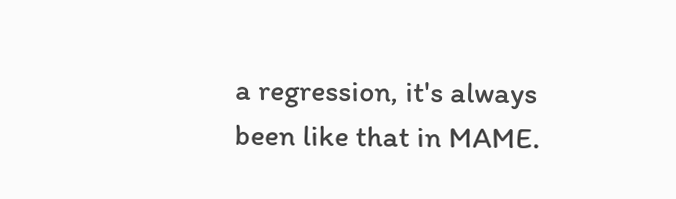a regression, it's always been like that in MAME.